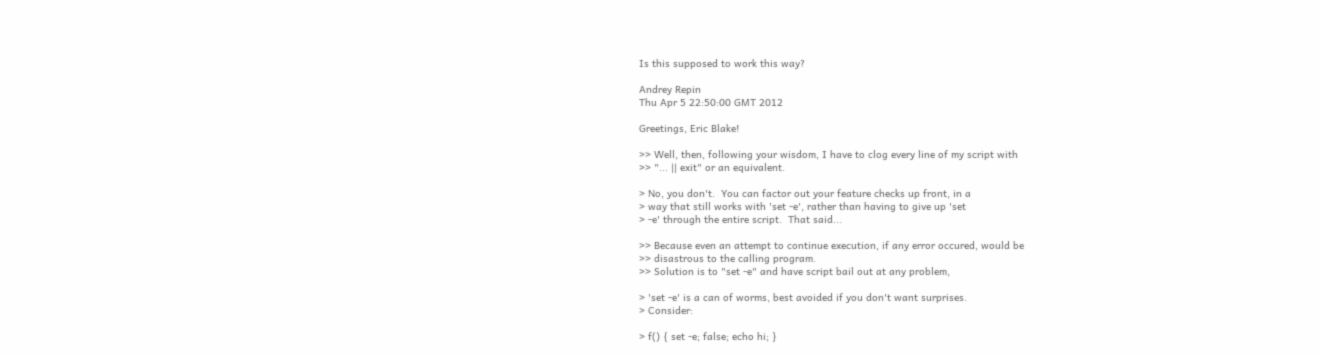Is this supposed to work this way?

Andrey Repin
Thu Apr 5 22:50:00 GMT 2012

Greetings, Eric Blake!

>> Well, then, following your wisdom, I have to clog every line of my script with
>> "... || exit" or an equivalent.

> No, you don't.  You can factor out your feature checks up front, in a
> way that still works with 'set -e', rather than having to give up 'set
> -e' through the entire script.  That said...

>> Because even an attempt to continue execution, if any error occured, would be
>> disastrous to the calling program.
>> Solution is to "set -e" and have script bail out at any problem,

> 'set -e' is a can of worms, best avoided if you don't want surprises.
> Consider:

> f() { set -e; false; echo hi; }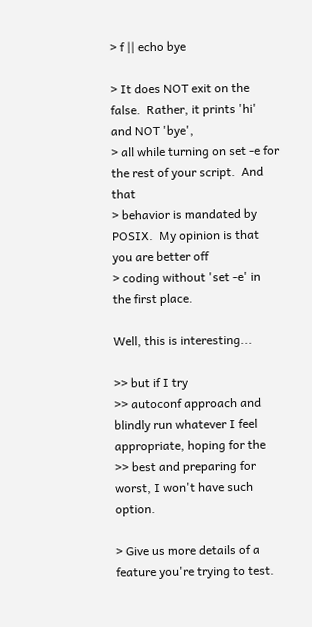> f || echo bye

> It does NOT exit on the false.  Rather, it prints 'hi' and NOT 'bye',
> all while turning on set -e for the rest of your script.  And that
> behavior is mandated by POSIX.  My opinion is that you are better off
> coding without 'set -e' in the first place.

Well, this is interesting...

>> but if I try
>> autoconf approach and blindly run whatever I feel appropriate, hoping for the
>> best and preparing for worst, I won't have such option.

> Give us more details of a feature you're trying to test.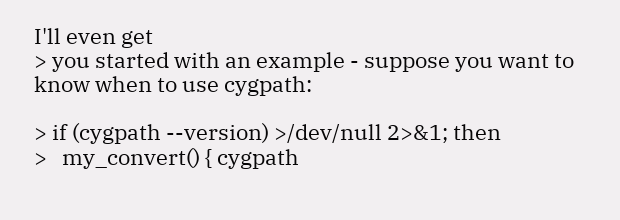I'll even get
> you started with an example - suppose you want to know when to use cygpath:

> if (cygpath --version) >/dev/null 2>&1; then
>   my_convert() { cygpath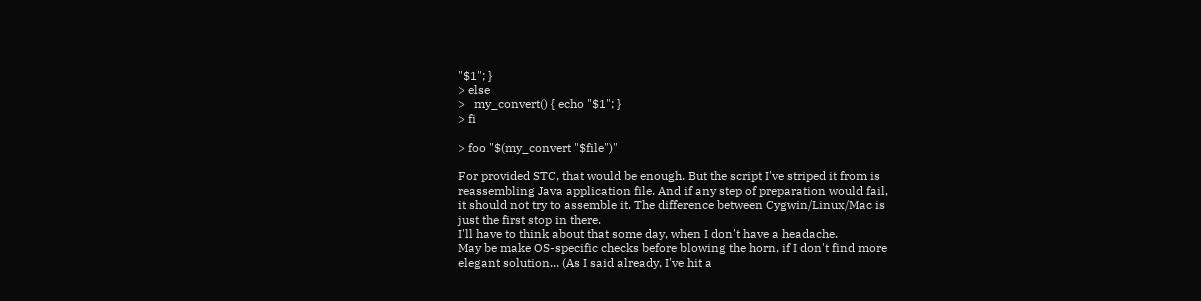"$1"; }
> else
>   my_convert() { echo "$1"; }
> fi

> foo "$(my_convert "$file")"

For provided STC, that would be enough. But the script I've striped it from is
reassembling Java application file. And if any step of preparation would fail,
it should not try to assemble it. The difference between Cygwin/Linux/Mac is
just the first stop in there.
I'll have to think about that some day, when I don't have a headache.
May be make OS-specific checks before blowing the horn, if I don't find more
elegant solution... (As I said already, I've hit a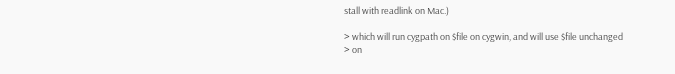stall with readlink on Mac.)

> which will run cygpath on $file on cygwin, and will use $file unchanged
> on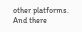other platforms.  And there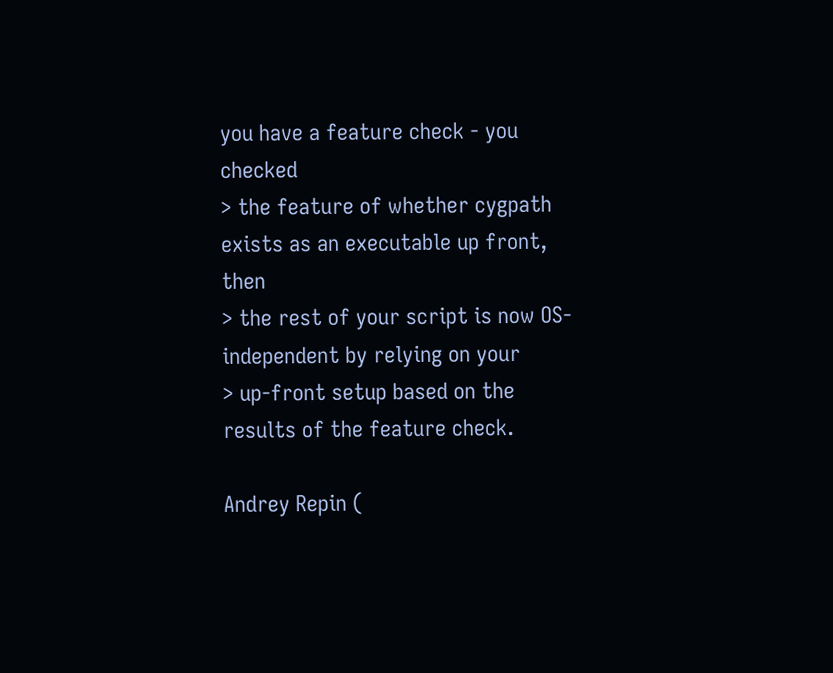you have a feature check - you checked
> the feature of whether cygpath exists as an executable up front, then
> the rest of your script is now OS-independent by relying on your
> up-front setup based on the results of the feature check.

Andrey Repin (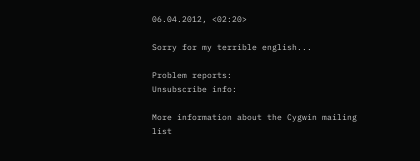06.04.2012, <02:20>

Sorry for my terrible english...

Problem reports:
Unsubscribe info:

More information about the Cygwin mailing list